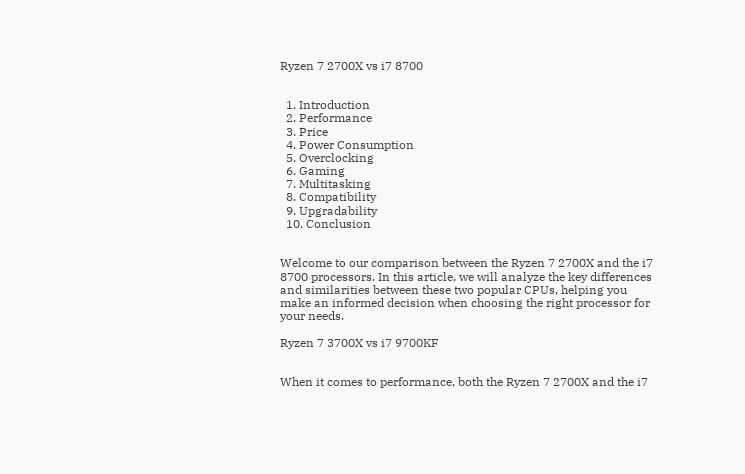Ryzen 7 2700X vs i7 8700


  1. Introduction
  2. Performance
  3. Price
  4. Power Consumption
  5. Overclocking
  6. Gaming
  7. Multitasking
  8. Compatibility
  9. Upgradability
  10. Conclusion


Welcome to our comparison between the Ryzen 7 2700X and the i7 8700 processors. In this article, we will analyze the key differences and similarities between these two popular CPUs, helping you make an informed decision when choosing the right processor for your needs.

Ryzen 7 3700X vs i7 9700KF


When it comes to performance, both the Ryzen 7 2700X and the i7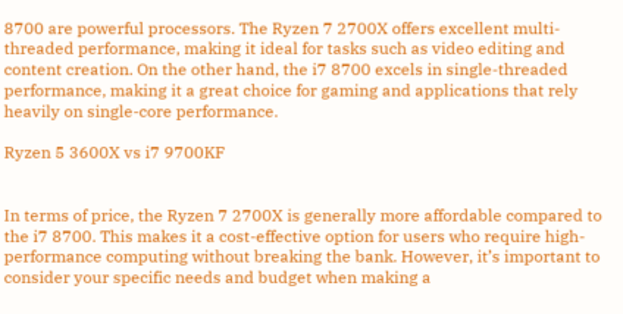8700 are powerful processors. The Ryzen 7 2700X offers excellent multi-threaded performance, making it ideal for tasks such as video editing and content creation. On the other hand, the i7 8700 excels in single-threaded performance, making it a great choice for gaming and applications that rely heavily on single-core performance.

Ryzen 5 3600X vs i7 9700KF


In terms of price, the Ryzen 7 2700X is generally more affordable compared to the i7 8700. This makes it a cost-effective option for users who require high-performance computing without breaking the bank. However, it’s important to consider your specific needs and budget when making a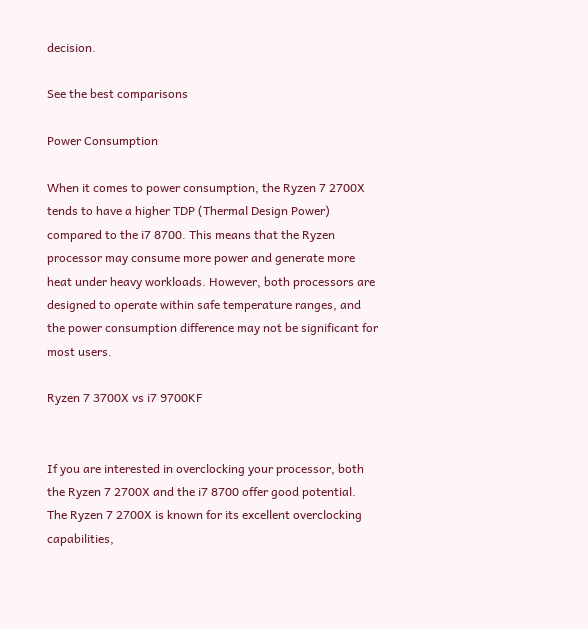decision.

See the best comparisons

Power Consumption

When it comes to power consumption, the Ryzen 7 2700X tends to have a higher TDP (Thermal Design Power) compared to the i7 8700. This means that the Ryzen processor may consume more power and generate more heat under heavy workloads. However, both processors are designed to operate within safe temperature ranges, and the power consumption difference may not be significant for most users.

Ryzen 7 3700X vs i7 9700KF


If you are interested in overclocking your processor, both the Ryzen 7 2700X and the i7 8700 offer good potential. The Ryzen 7 2700X is known for its excellent overclocking capabilities,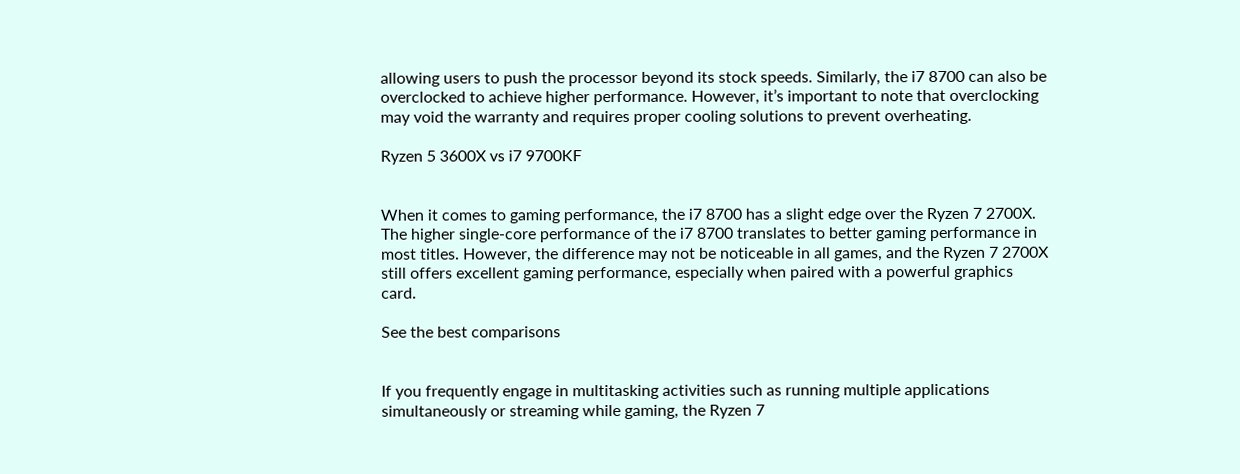allowing users to push the processor beyond its stock speeds. Similarly, the i7 8700 can also be overclocked to achieve higher performance. However, it’s important to note that overclocking may void the warranty and requires proper cooling solutions to prevent overheating.

Ryzen 5 3600X vs i7 9700KF


When it comes to gaming performance, the i7 8700 has a slight edge over the Ryzen 7 2700X. The higher single-core performance of the i7 8700 translates to better gaming performance in most titles. However, the difference may not be noticeable in all games, and the Ryzen 7 2700X still offers excellent gaming performance, especially when paired with a powerful graphics card.

See the best comparisons


If you frequently engage in multitasking activities such as running multiple applications simultaneously or streaming while gaming, the Ryzen 7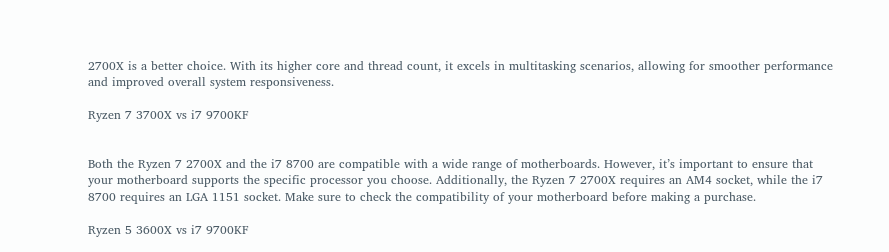2700X is a better choice. With its higher core and thread count, it excels in multitasking scenarios, allowing for smoother performance and improved overall system responsiveness.

Ryzen 7 3700X vs i7 9700KF


Both the Ryzen 7 2700X and the i7 8700 are compatible with a wide range of motherboards. However, it’s important to ensure that your motherboard supports the specific processor you choose. Additionally, the Ryzen 7 2700X requires an AM4 socket, while the i7 8700 requires an LGA 1151 socket. Make sure to check the compatibility of your motherboard before making a purchase.

Ryzen 5 3600X vs i7 9700KF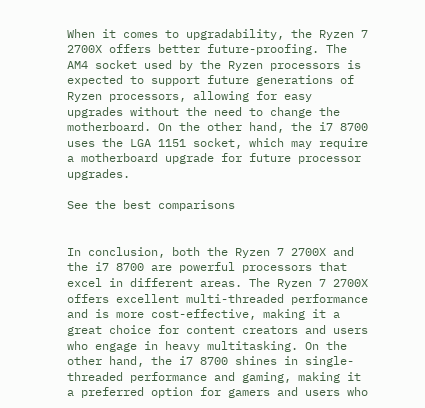When it comes to upgradability, the Ryzen 7 2700X offers better future-proofing. The AM4 socket used by the Ryzen processors is expected to support future generations of Ryzen processors, allowing for easy upgrades without the need to change the motherboard. On the other hand, the i7 8700 uses the LGA 1151 socket, which may require a motherboard upgrade for future processor upgrades.

See the best comparisons


In conclusion, both the Ryzen 7 2700X and the i7 8700 are powerful processors that excel in different areas. The Ryzen 7 2700X offers excellent multi-threaded performance and is more cost-effective, making it a great choice for content creators and users who engage in heavy multitasking. On the other hand, the i7 8700 shines in single-threaded performance and gaming, making it a preferred option for gamers and users who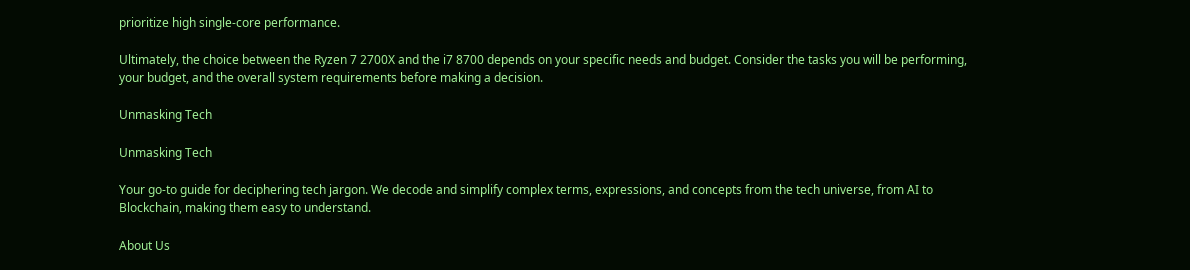prioritize high single-core performance.

Ultimately, the choice between the Ryzen 7 2700X and the i7 8700 depends on your specific needs and budget. Consider the tasks you will be performing, your budget, and the overall system requirements before making a decision.

Unmasking Tech

Unmasking Tech

Your go-to guide for deciphering tech jargon. We decode and simplify complex terms, expressions, and concepts from the tech universe, from AI to Blockchain, making them easy to understand.

About Us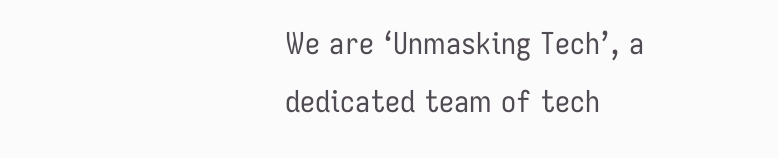We are ‘Unmasking Tech’, a dedicated team of tech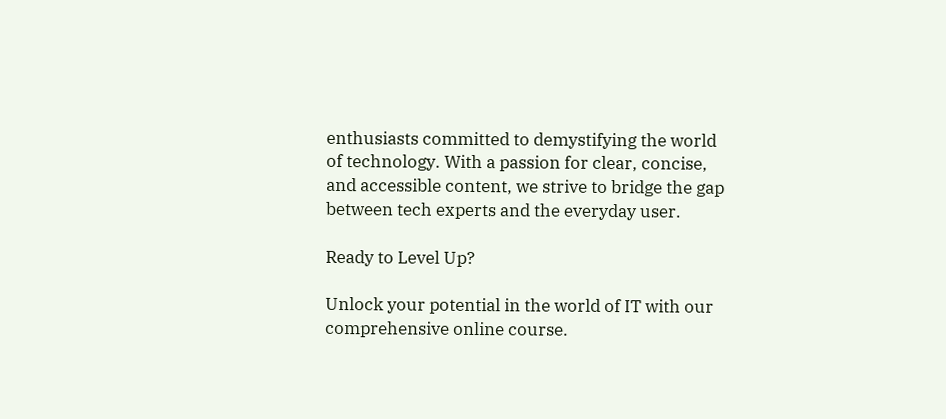enthusiasts committed to demystifying the world of technology. With a passion for clear, concise, and accessible content, we strive to bridge the gap between tech experts and the everyday user.

Ready to Level Up?

Unlock your potential in the world of IT with our comprehensive online course.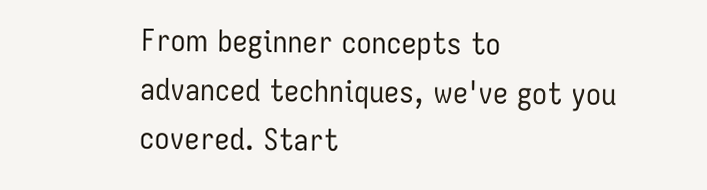From beginner concepts to advanced techniques, we've got you covered. Start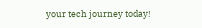your tech journey today!